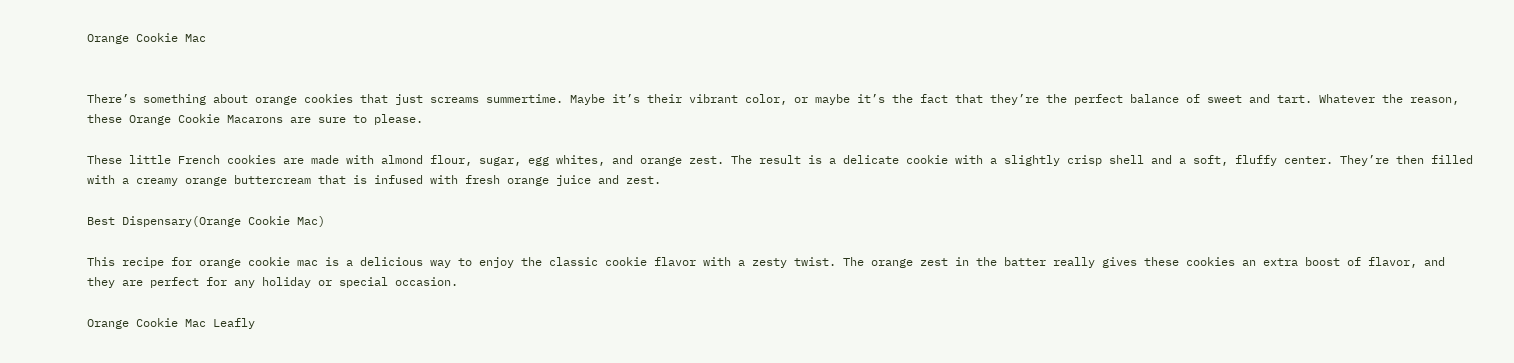Orange Cookie Mac


There’s something about orange cookies that just screams summertime. Maybe it’s their vibrant color, or maybe it’s the fact that they’re the perfect balance of sweet and tart. Whatever the reason, these Orange Cookie Macarons are sure to please.

These little French cookies are made with almond flour, sugar, egg whites, and orange zest. The result is a delicate cookie with a slightly crisp shell and a soft, fluffy center. They’re then filled with a creamy orange buttercream that is infused with fresh orange juice and zest.

Best Dispensary(Orange Cookie Mac)

This recipe for orange cookie mac is a delicious way to enjoy the classic cookie flavor with a zesty twist. The orange zest in the batter really gives these cookies an extra boost of flavor, and they are perfect for any holiday or special occasion.

Orange Cookie Mac Leafly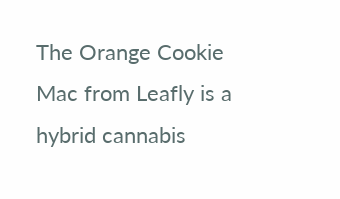The Orange Cookie Mac from Leafly is a hybrid cannabis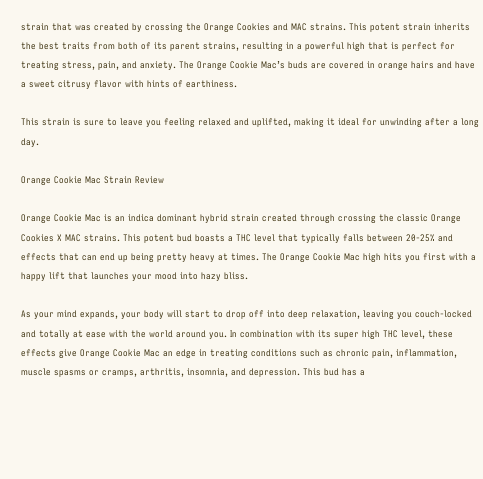strain that was created by crossing the Orange Cookies and MAC strains. This potent strain inherits the best traits from both of its parent strains, resulting in a powerful high that is perfect for treating stress, pain, and anxiety. The Orange Cookie Mac’s buds are covered in orange hairs and have a sweet citrusy flavor with hints of earthiness.

This strain is sure to leave you feeling relaxed and uplifted, making it ideal for unwinding after a long day.

Orange Cookie Mac Strain Review

Orange Cookie Mac is an indica dominant hybrid strain created through crossing the classic Orange Cookies X MAC strains. This potent bud boasts a THC level that typically falls between 20-25% and effects that can end up being pretty heavy at times. The Orange Cookie Mac high hits you first with a happy lift that launches your mood into hazy bliss.

As your mind expands, your body will start to drop off into deep relaxation, leaving you couch-locked and totally at ease with the world around you. In combination with its super high THC level, these effects give Orange Cookie Mac an edge in treating conditions such as chronic pain, inflammation, muscle spasms or cramps, arthritis, insomnia, and depression. This bud has a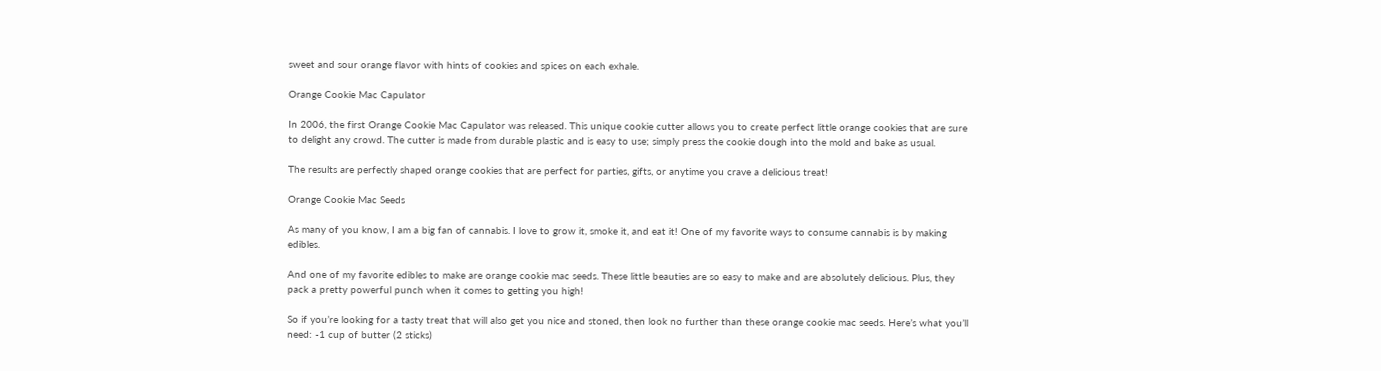sweet and sour orange flavor with hints of cookies and spices on each exhale.

Orange Cookie Mac Capulator

In 2006, the first Orange Cookie Mac Capulator was released. This unique cookie cutter allows you to create perfect little orange cookies that are sure to delight any crowd. The cutter is made from durable plastic and is easy to use; simply press the cookie dough into the mold and bake as usual.

The results are perfectly shaped orange cookies that are perfect for parties, gifts, or anytime you crave a delicious treat!

Orange Cookie Mac Seeds

As many of you know, I am a big fan of cannabis. I love to grow it, smoke it, and eat it! One of my favorite ways to consume cannabis is by making edibles.

And one of my favorite edibles to make are orange cookie mac seeds. These little beauties are so easy to make and are absolutely delicious. Plus, they pack a pretty powerful punch when it comes to getting you high!

So if you’re looking for a tasty treat that will also get you nice and stoned, then look no further than these orange cookie mac seeds. Here’s what you’ll need: -1 cup of butter (2 sticks)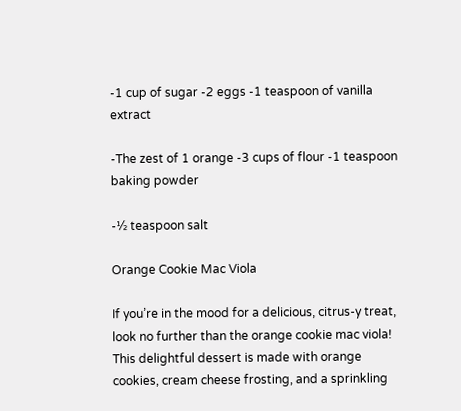-1 cup of sugar -2 eggs -1 teaspoon of vanilla extract

-The zest of 1 orange -3 cups of flour -1 teaspoon baking powder

-½ teaspoon salt

Orange Cookie Mac Viola

If you’re in the mood for a delicious, citrus-y treat, look no further than the orange cookie mac viola! This delightful dessert is made with orange cookies, cream cheese frosting, and a sprinkling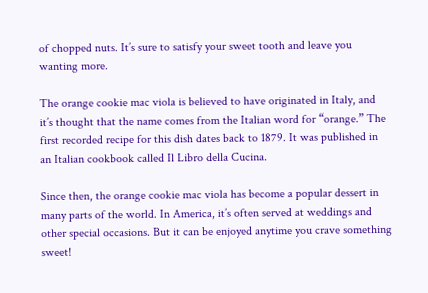of chopped nuts. It’s sure to satisfy your sweet tooth and leave you wanting more.

The orange cookie mac viola is believed to have originated in Italy, and it’s thought that the name comes from the Italian word for “orange.” The first recorded recipe for this dish dates back to 1879. It was published in an Italian cookbook called Il Libro della Cucina.

Since then, the orange cookie mac viola has become a popular dessert in many parts of the world. In America, it’s often served at weddings and other special occasions. But it can be enjoyed anytime you crave something sweet!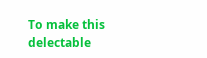To make this delectable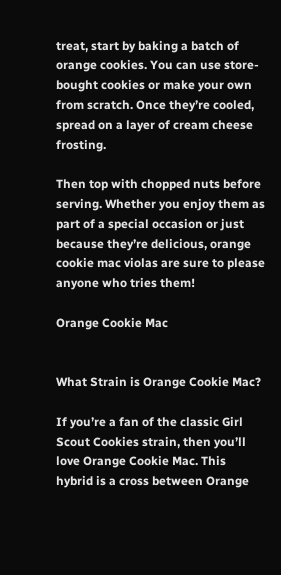treat, start by baking a batch of orange cookies. You can use store-bought cookies or make your own from scratch. Once they’re cooled, spread on a layer of cream cheese frosting.

Then top with chopped nuts before serving. Whether you enjoy them as part of a special occasion or just because they’re delicious, orange cookie mac violas are sure to please anyone who tries them!

Orange Cookie Mac


What Strain is Orange Cookie Mac?

If you’re a fan of the classic Girl Scout Cookies strain, then you’ll love Orange Cookie Mac. This hybrid is a cross between Orange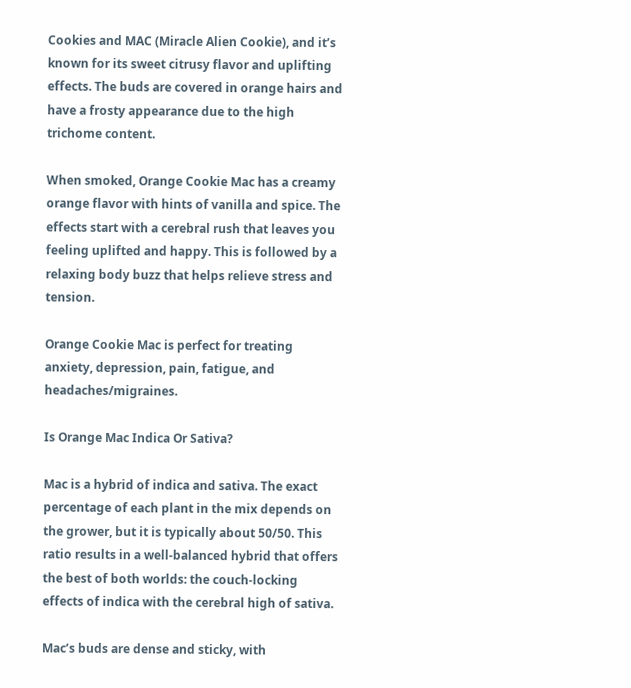Cookies and MAC (Miracle Alien Cookie), and it’s known for its sweet citrusy flavor and uplifting effects. The buds are covered in orange hairs and have a frosty appearance due to the high trichome content.

When smoked, Orange Cookie Mac has a creamy orange flavor with hints of vanilla and spice. The effects start with a cerebral rush that leaves you feeling uplifted and happy. This is followed by a relaxing body buzz that helps relieve stress and tension.

Orange Cookie Mac is perfect for treating anxiety, depression, pain, fatigue, and headaches/migraines.

Is Orange Mac Indica Or Sativa?

Mac is a hybrid of indica and sativa. The exact percentage of each plant in the mix depends on the grower, but it is typically about 50/50. This ratio results in a well-balanced hybrid that offers the best of both worlds: the couch-locking effects of indica with the cerebral high of sativa.

Mac’s buds are dense and sticky, with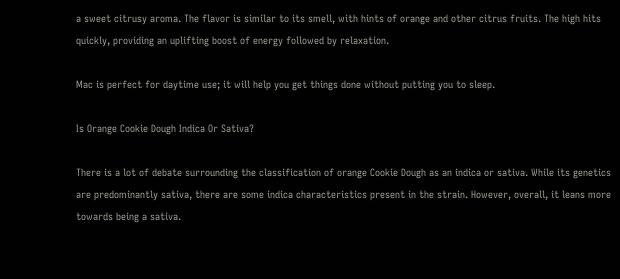a sweet citrusy aroma. The flavor is similar to its smell, with hints of orange and other citrus fruits. The high hits quickly, providing an uplifting boost of energy followed by relaxation.

Mac is perfect for daytime use; it will help you get things done without putting you to sleep.

Is Orange Cookie Dough Indica Or Sativa?

There is a lot of debate surrounding the classification of orange Cookie Dough as an indica or sativa. While its genetics are predominantly sativa, there are some indica characteristics present in the strain. However, overall, it leans more towards being a sativa.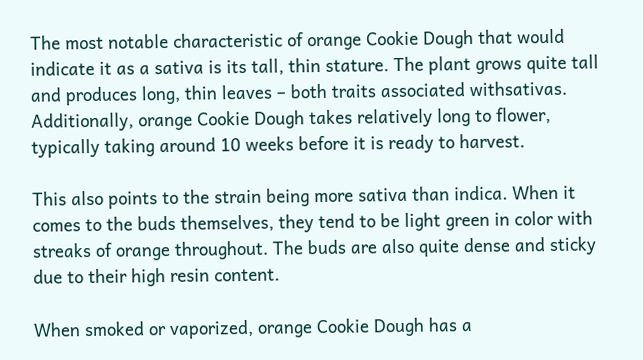The most notable characteristic of orange Cookie Dough that would indicate it as a sativa is its tall, thin stature. The plant grows quite tall and produces long, thin leaves – both traits associated withsativas. Additionally, orange Cookie Dough takes relatively long to flower, typically taking around 10 weeks before it is ready to harvest.

This also points to the strain being more sativa than indica. When it comes to the buds themselves, they tend to be light green in color with streaks of orange throughout. The buds are also quite dense and sticky due to their high resin content.

When smoked or vaporized, orange Cookie Dough has a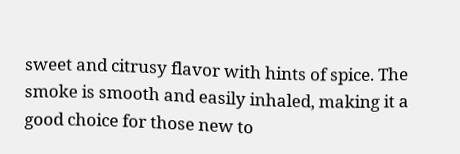sweet and citrusy flavor with hints of spice. The smoke is smooth and easily inhaled, making it a good choice for those new to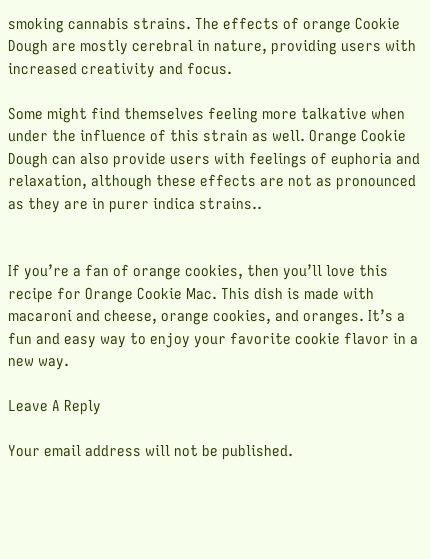smoking cannabis strains. The effects of orange Cookie Dough are mostly cerebral in nature, providing users with increased creativity and focus.

Some might find themselves feeling more talkative when under the influence of this strain as well. Orange Cookie Dough can also provide users with feelings of euphoria and relaxation, although these effects are not as pronounced as they are in purer indica strains..


If you’re a fan of orange cookies, then you’ll love this recipe for Orange Cookie Mac. This dish is made with macaroni and cheese, orange cookies, and oranges. It’s a fun and easy way to enjoy your favorite cookie flavor in a new way.

Leave A Reply

Your email address will not be published.